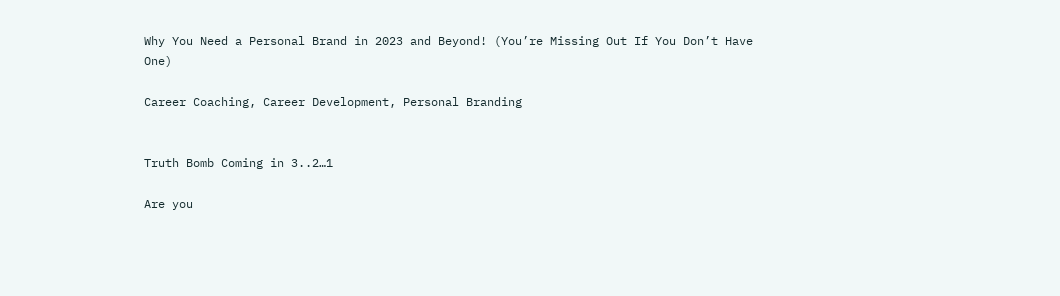Why You Need a Personal Brand in 2023 and Beyond! (You’re Missing Out If You Don’t Have One)

Career Coaching, Career Development, Personal Branding


Truth Bomb Coming in 3..2…1

Are you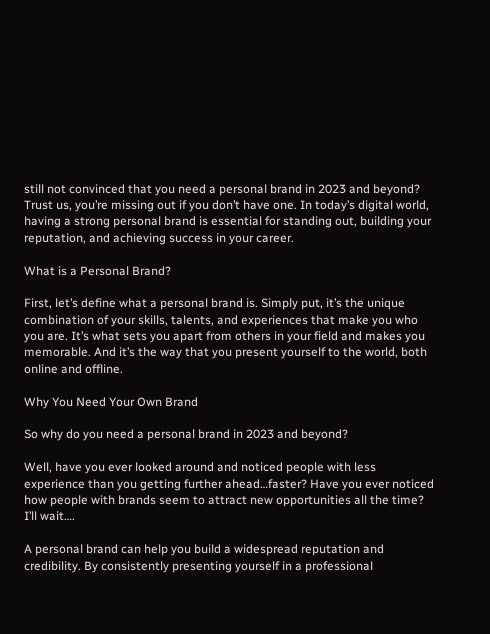still not convinced that you need a personal brand in 2023 and beyond? Trust us, you’re missing out if you don’t have one. In today’s digital world, having a strong personal brand is essential for standing out, building your reputation, and achieving success in your career.

What is a Personal Brand?

First, let’s define what a personal brand is. Simply put, it’s the unique combination of your skills, talents, and experiences that make you who you are. It’s what sets you apart from others in your field and makes you memorable. And it’s the way that you present yourself to the world, both online and offline.

Why You Need Your Own Brand

So why do you need a personal brand in 2023 and beyond?

Well, have you ever looked around and noticed people with less experience than you getting further ahead…faster? Have you ever noticed how people with brands seem to attract new opportunities all the time? I’ll wait….

A personal brand can help you build a widespread reputation and credibility. By consistently presenting yourself in a professional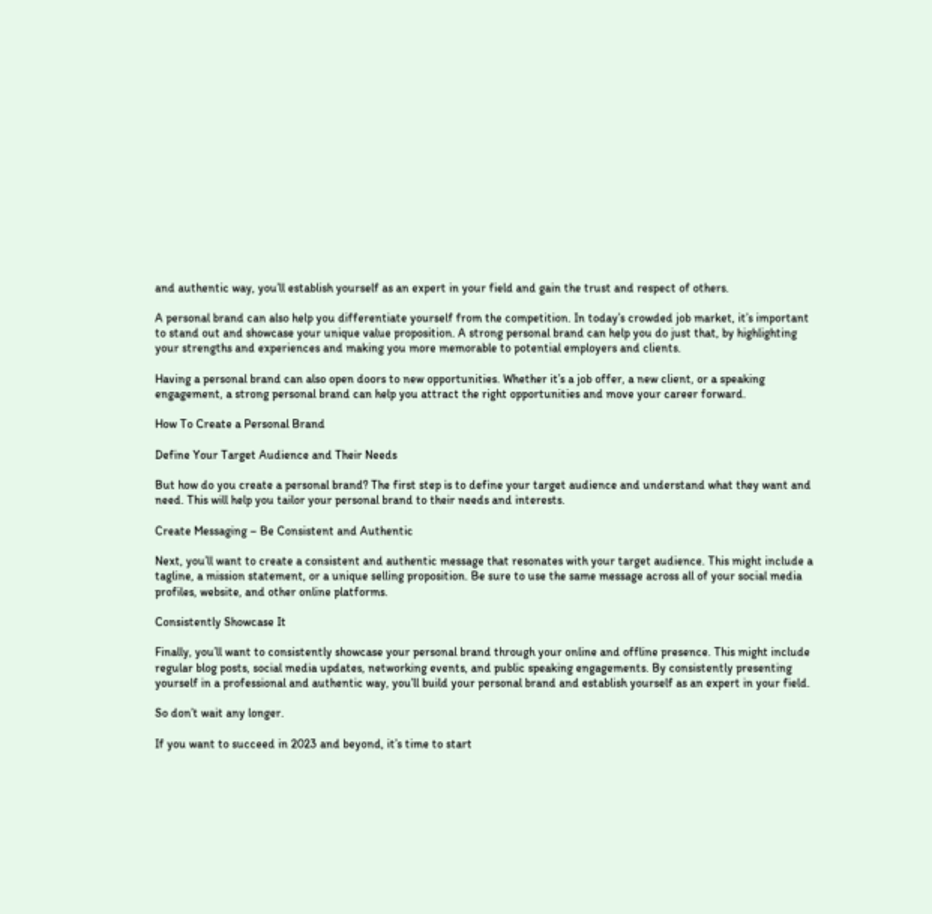and authentic way, you’ll establish yourself as an expert in your field and gain the trust and respect of others.

A personal brand can also help you differentiate yourself from the competition. In today’s crowded job market, it’s important to stand out and showcase your unique value proposition. A strong personal brand can help you do just that, by highlighting your strengths and experiences and making you more memorable to potential employers and clients.

Having a personal brand can also open doors to new opportunities. Whether it’s a job offer, a new client, or a speaking engagement, a strong personal brand can help you attract the right opportunities and move your career forward.

How To Create a Personal Brand

Define Your Target Audience and Their Needs

But how do you create a personal brand? The first step is to define your target audience and understand what they want and need. This will help you tailor your personal brand to their needs and interests.

Create Messaging – Be Consistent and Authentic

Next, you’ll want to create a consistent and authentic message that resonates with your target audience. This might include a tagline, a mission statement, or a unique selling proposition. Be sure to use the same message across all of your social media profiles, website, and other online platforms.

Consistently Showcase It

Finally, you’ll want to consistently showcase your personal brand through your online and offline presence. This might include regular blog posts, social media updates, networking events, and public speaking engagements. By consistently presenting yourself in a professional and authentic way, you’ll build your personal brand and establish yourself as an expert in your field.

So don’t wait any longer.

If you want to succeed in 2023 and beyond, it’s time to start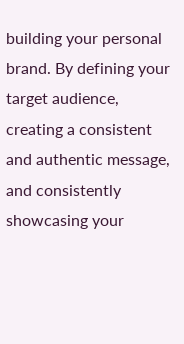building your personal brand. By defining your target audience, creating a consistent and authentic message, and consistently showcasing your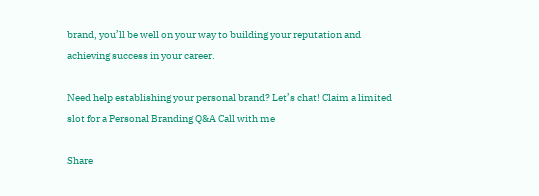brand, you’ll be well on your way to building your reputation and achieving success in your career.

Need help establishing your personal brand? Let’s chat! Claim a limited slot for a Personal Branding Q&A Call with me

Share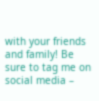with your friends and family! Be sure to tag me on social media –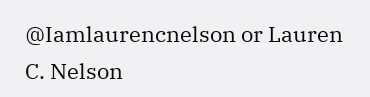@Iamlaurencnelson or Lauren C. Nelson